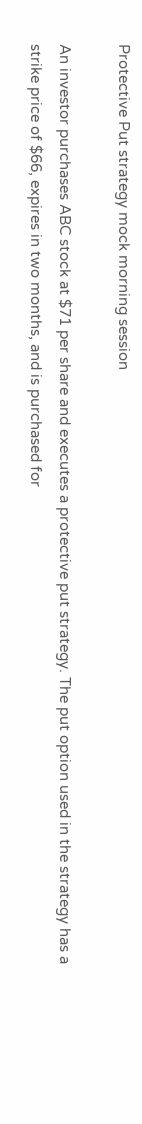Protective Put strategy mock morning session

An investor purchases ABC stock at $71 per share and executes a protective put strategy. The put option used in the strategy has a strike price of $66, expires in two months, and is purchased for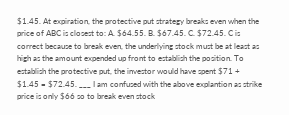$1.45. At expiration, the protective put strategy breaks even when the price of ABC is closest to: A. $64.55. B. $67.45. C. $72.45. C is correct because to break even, the underlying stock must be at least as high as the amount expended up front to establish the position. To establish the protective put, the investor would have spent $71 + $1.45 = $72.45. ___ I am confused with the above explantion as strike price is only $66 so to break even stock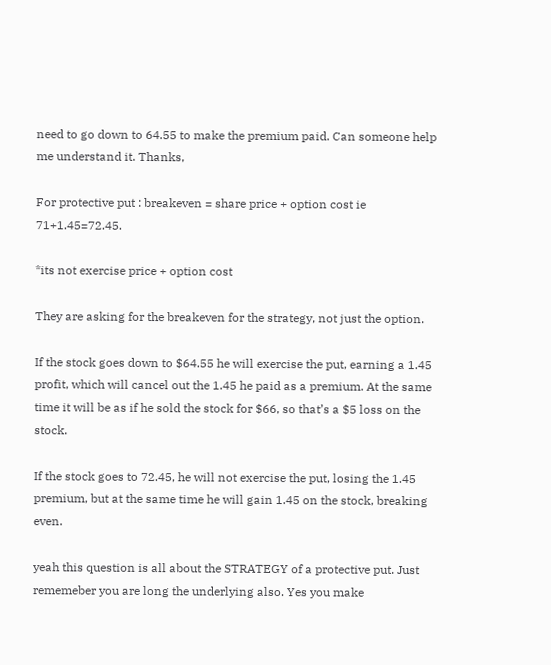need to go down to 64.55 to make the premium paid. Can someone help me understand it. Thanks,

For protective put : breakeven = share price + option cost ie 71+1.45=72.45.

*its not exercise price + option cost

They are asking for the breakeven for the strategy, not just the option.

If the stock goes down to $64.55 he will exercise the put, earning a 1.45 profit, which will cancel out the 1.45 he paid as a premium. At the same time it will be as if he sold the stock for $66, so that’s a $5 loss on the stock.

If the stock goes to 72.45, he will not exercise the put, losing the 1.45 premium, but at the same time he will gain 1.45 on the stock, breaking even.

yeah this question is all about the STRATEGY of a protective put. Just rememeber you are long the underlying also. Yes you make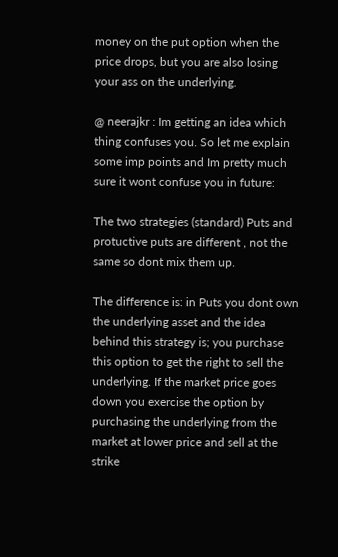money on the put option when the price drops, but you are also losing your ass on the underlying.

@ neerajkr : Im getting an idea which thing confuses you. So let me explain some imp points and Im pretty much sure it wont confuse you in future:

The two strategies (standard) Puts and protuctive puts are different , not the same so dont mix them up.

The difference is: in Puts you dont own the underlying asset and the idea behind this strategy is; you purchase this option to get the right to sell the underlying. If the market price goes down you exercise the option by purchasing the underlying from the market at lower price and sell at the strike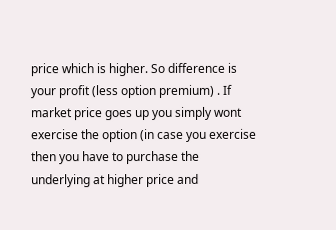price which is higher. So difference is your profit (less option premium) . If market price goes up you simply wont exercise the option (in case you exercise then you have to purchase the underlying at higher price and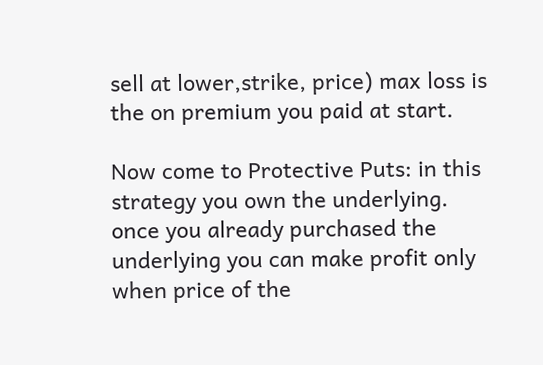sell at lower,strike, price) max loss is the on premium you paid at start.

Now come to Protective Puts: in this strategy you own the underlying. once you already purchased the underlying you can make profit only when price of the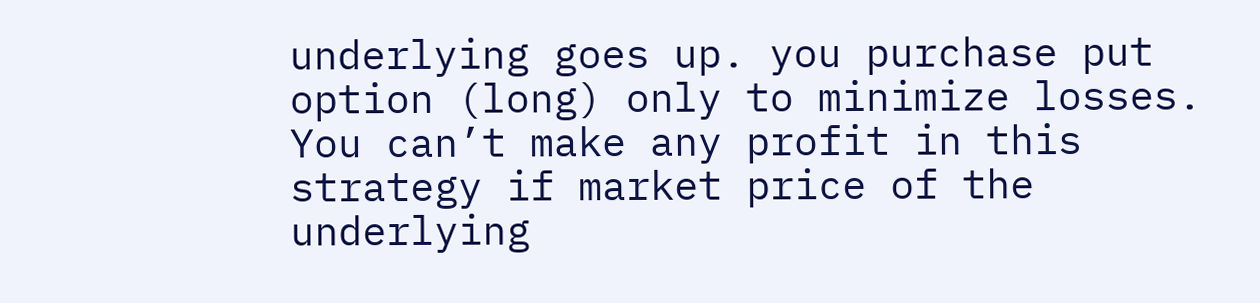underlying goes up. you purchase put option (long) only to minimize losses. You can’t make any profit in this strategy if market price of the underlying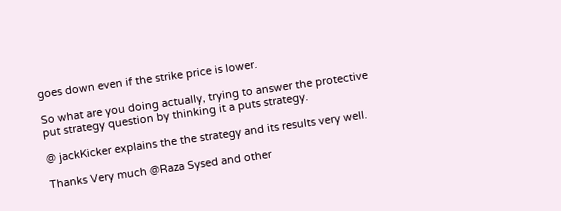goes down even if the strike price is lower.

So what are you doing actually, trying to answer the protective put strategy question by thinking it a puts strategy.

@ jackKicker explains the the strategy and its results very well.

Thanks Very much @Raza Sysed and other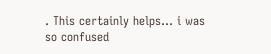. This certainly helps… i was so confused